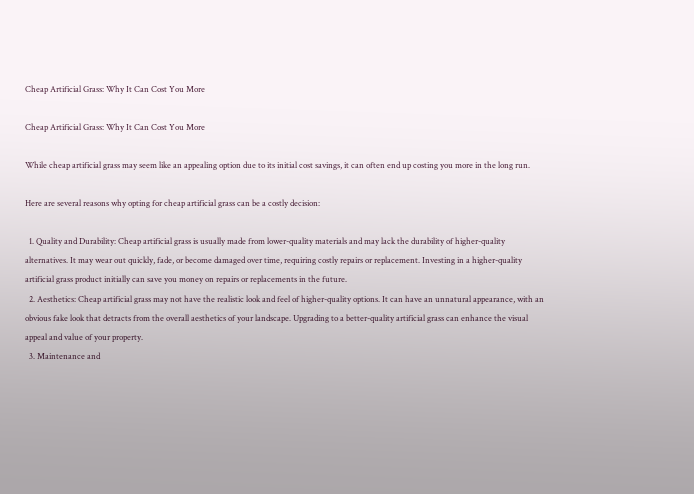Cheap Artificial Grass: Why It Can Cost You More

Cheap Artificial Grass: Why It Can Cost You More

While cheap artificial grass may seem like an appealing option due to its initial cost savings, it can often end up costing you more in the long run.

Here are several reasons why opting for cheap artificial grass can be a costly decision:

  1. Quality and Durability: Cheap artificial grass is usually made from lower-quality materials and may lack the durability of higher-quality alternatives. It may wear out quickly, fade, or become damaged over time, requiring costly repairs or replacement. Investing in a higher-quality artificial grass product initially can save you money on repairs or replacements in the future.
  2. Aesthetics: Cheap artificial grass may not have the realistic look and feel of higher-quality options. It can have an unnatural appearance, with an obvious fake look that detracts from the overall aesthetics of your landscape. Upgrading to a better-quality artificial grass can enhance the visual appeal and value of your property.
  3. Maintenance and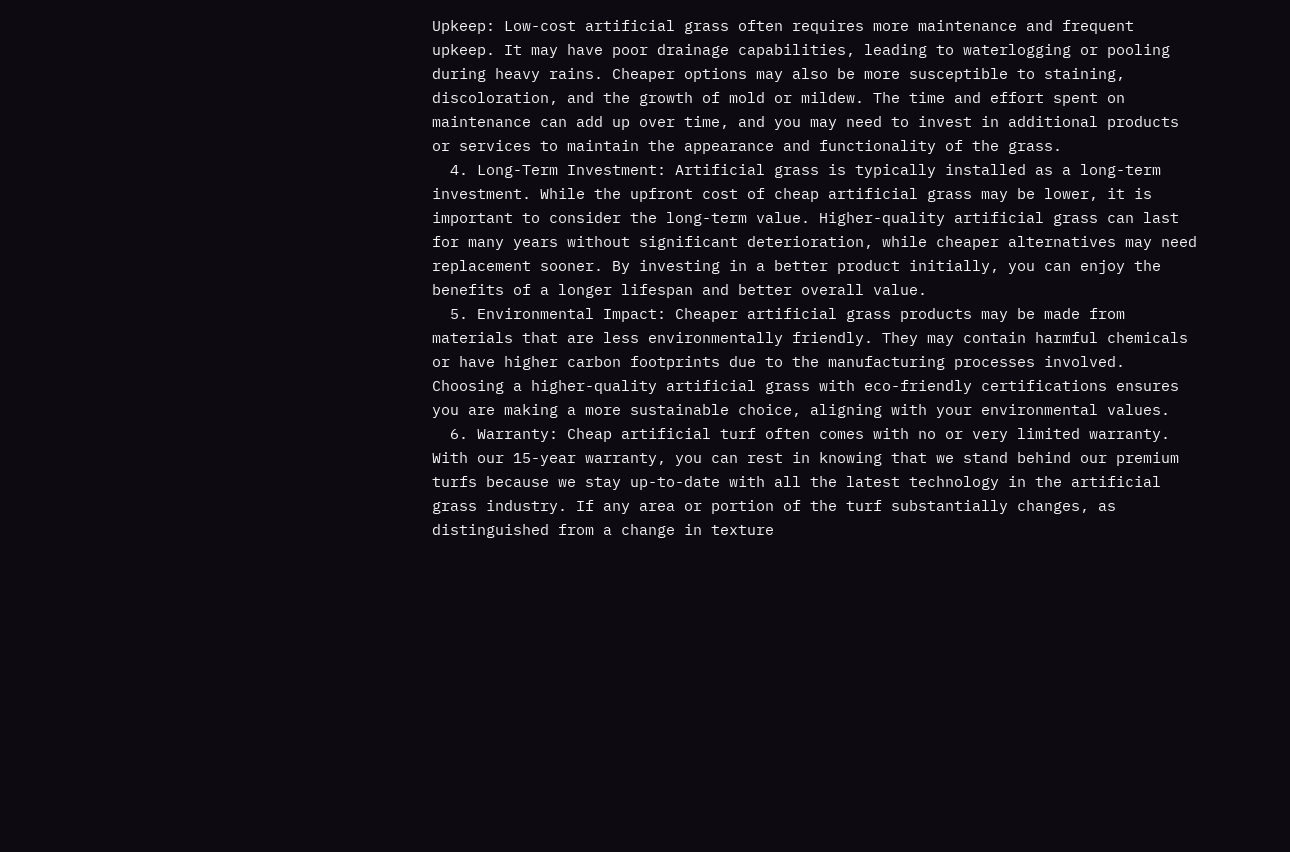Upkeep: Low-cost artificial grass often requires more maintenance and frequent upkeep. It may have poor drainage capabilities, leading to waterlogging or pooling during heavy rains. Cheaper options may also be more susceptible to staining, discoloration, and the growth of mold or mildew. The time and effort spent on maintenance can add up over time, and you may need to invest in additional products or services to maintain the appearance and functionality of the grass.
  4. Long-Term Investment: Artificial grass is typically installed as a long-term investment. While the upfront cost of cheap artificial grass may be lower, it is important to consider the long-term value. Higher-quality artificial grass can last for many years without significant deterioration, while cheaper alternatives may need replacement sooner. By investing in a better product initially, you can enjoy the benefits of a longer lifespan and better overall value.
  5. Environmental Impact: Cheaper artificial grass products may be made from materials that are less environmentally friendly. They may contain harmful chemicals or have higher carbon footprints due to the manufacturing processes involved. Choosing a higher-quality artificial grass with eco-friendly certifications ensures you are making a more sustainable choice, aligning with your environmental values.
  6. Warranty: Cheap artificial turf often comes with no or very limited warranty. With our 15-year warranty, you can rest in knowing that we stand behind our premium turfs because we stay up-to-date with all the latest technology in the artificial grass industry. If any area or portion of the turf substantially changes, as distinguished from a change in texture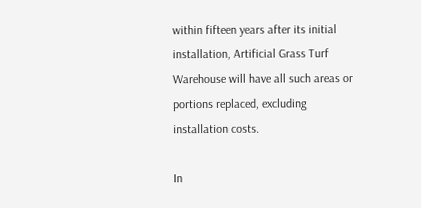within fifteen years after its initial installation, Artificial Grass Turf Warehouse will have all such areas or portions replaced, excluding installation costs.

In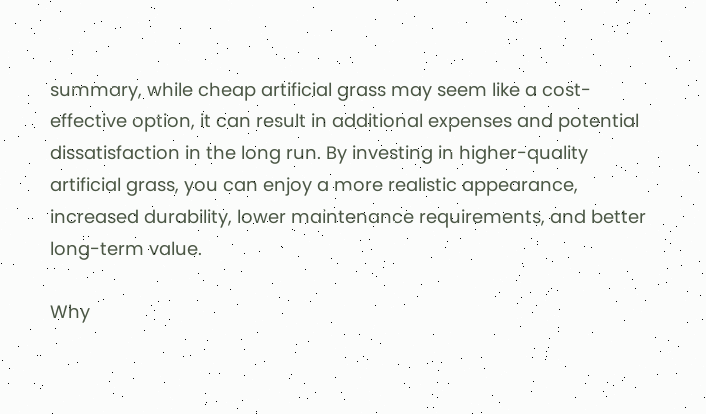summary, while cheap artificial grass may seem like a cost-effective option, it can result in additional expenses and potential dissatisfaction in the long run. By investing in higher-quality artificial grass, you can enjoy a more realistic appearance, increased durability, lower maintenance requirements, and better long-term value.

Why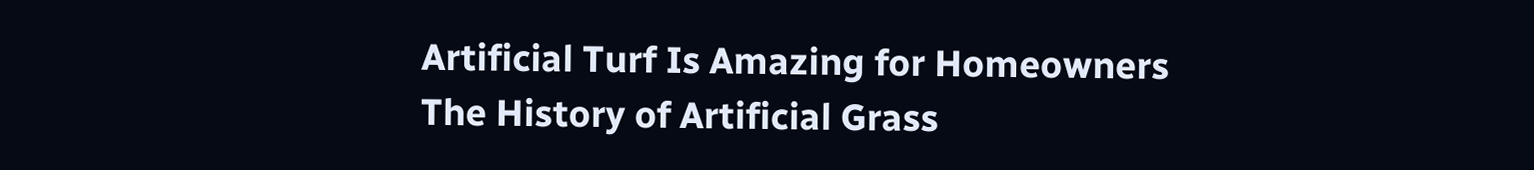Artificial Turf Is Amazing for Homeowners
The History of Artificial Grass